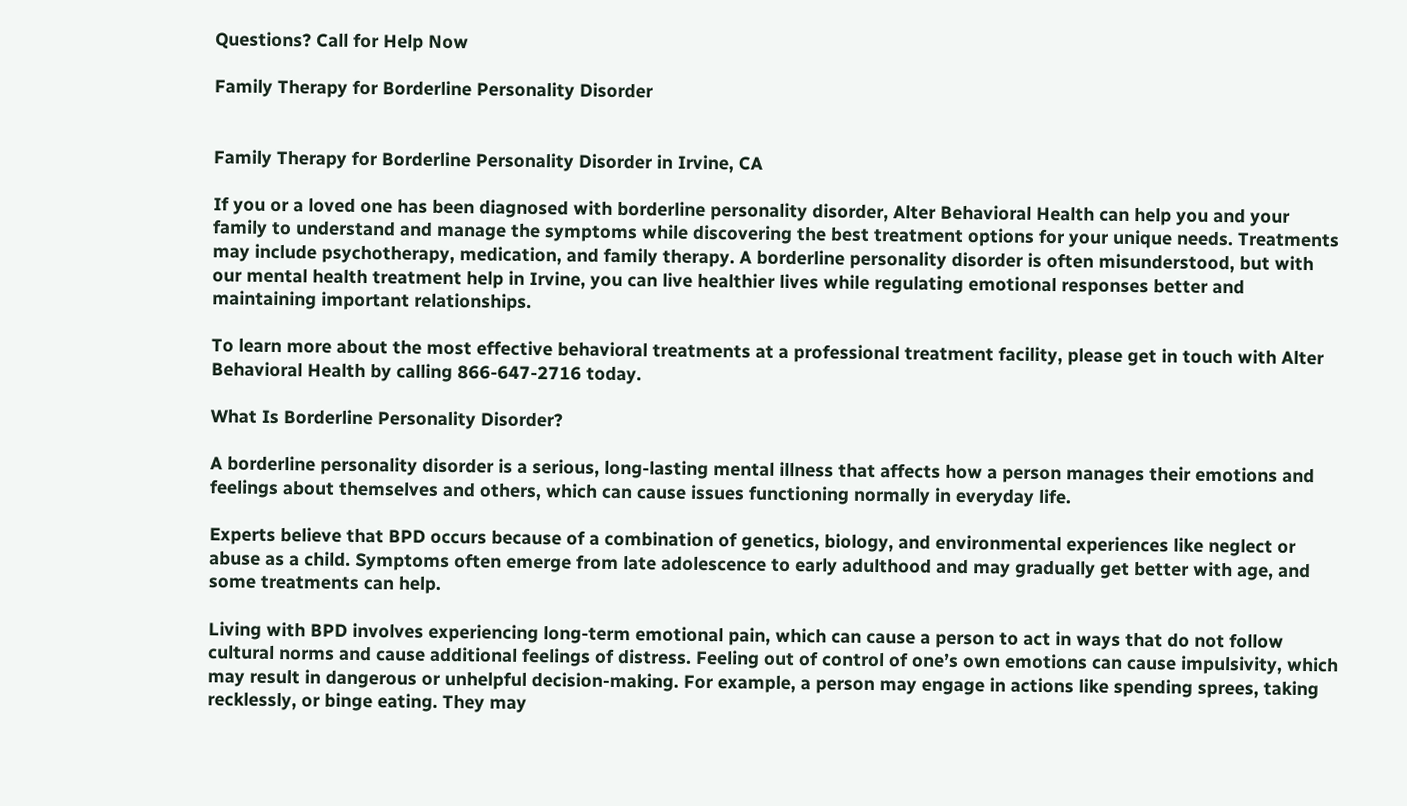Questions? Call for Help Now

Family Therapy for Borderline Personality Disorder


Family Therapy for Borderline Personality Disorder in Irvine, CA

If you or a loved one has been diagnosed with borderline personality disorder, Alter Behavioral Health can help you and your family to understand and manage the symptoms while discovering the best treatment options for your unique needs. Treatments may include psychotherapy, medication, and family therapy. A borderline personality disorder is often misunderstood, but with our mental health treatment help in Irvine, you can live healthier lives while regulating emotional responses better and maintaining important relationships.

To learn more about the most effective behavioral treatments at a professional treatment facility, please get in touch with Alter Behavioral Health by calling 866-647-2716 today.

What Is Borderline Personality Disorder?

A borderline personality disorder is a serious, long-lasting mental illness that affects how a person manages their emotions and feelings about themselves and others, which can cause issues functioning normally in everyday life.

Experts believe that BPD occurs because of a combination of genetics, biology, and environmental experiences like neglect or abuse as a child. Symptoms often emerge from late adolescence to early adulthood and may gradually get better with age, and some treatments can help.

Living with BPD involves experiencing long-term emotional pain, which can cause a person to act in ways that do not follow cultural norms and cause additional feelings of distress. Feeling out of control of one’s own emotions can cause impulsivity, which may result in dangerous or unhelpful decision-making. For example, a person may engage in actions like spending sprees, taking recklessly, or binge eating. They may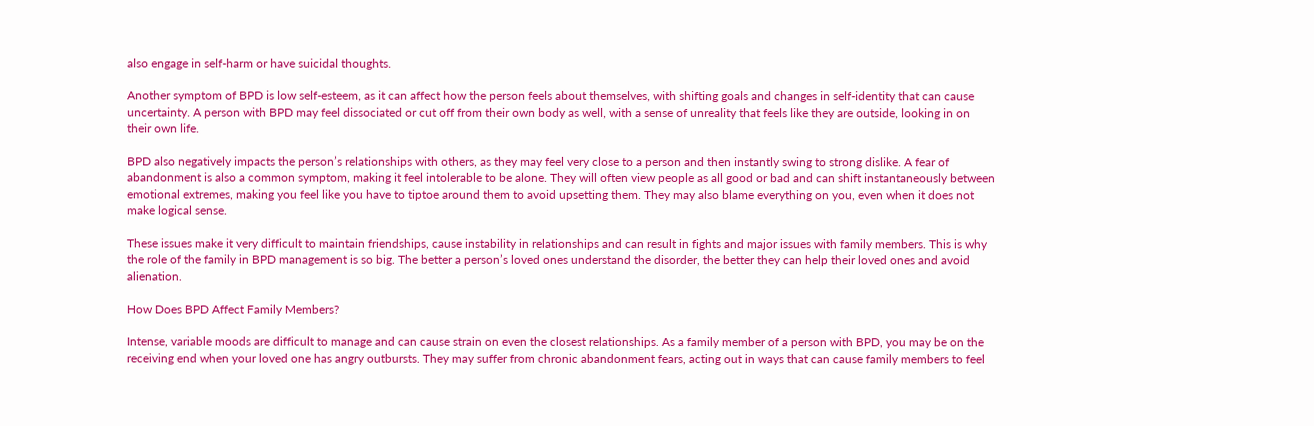also engage in self-harm or have suicidal thoughts.

Another symptom of BPD is low self-esteem, as it can affect how the person feels about themselves, with shifting goals and changes in self-identity that can cause uncertainty. A person with BPD may feel dissociated or cut off from their own body as well, with a sense of unreality that feels like they are outside, looking in on their own life.

BPD also negatively impacts the person’s relationships with others, as they may feel very close to a person and then instantly swing to strong dislike. A fear of abandonment is also a common symptom, making it feel intolerable to be alone. They will often view people as all good or bad and can shift instantaneously between emotional extremes, making you feel like you have to tiptoe around them to avoid upsetting them. They may also blame everything on you, even when it does not make logical sense.

These issues make it very difficult to maintain friendships, cause instability in relationships and can result in fights and major issues with family members. This is why the role of the family in BPD management is so big. The better a person’s loved ones understand the disorder, the better they can help their loved ones and avoid alienation.

How Does BPD Affect Family Members?

Intense, variable moods are difficult to manage and can cause strain on even the closest relationships. As a family member of a person with BPD, you may be on the receiving end when your loved one has angry outbursts. They may suffer from chronic abandonment fears, acting out in ways that can cause family members to feel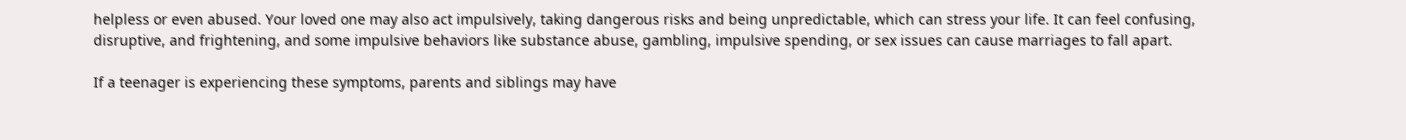helpless or even abused. Your loved one may also act impulsively, taking dangerous risks and being unpredictable, which can stress your life. It can feel confusing, disruptive, and frightening, and some impulsive behaviors like substance abuse, gambling, impulsive spending, or sex issues can cause marriages to fall apart.

If a teenager is experiencing these symptoms, parents and siblings may have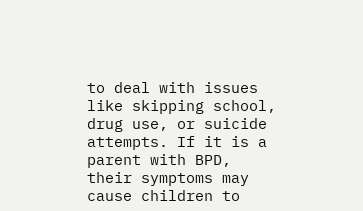to deal with issues like skipping school, drug use, or suicide attempts. If it is a parent with BPD, their symptoms may cause children to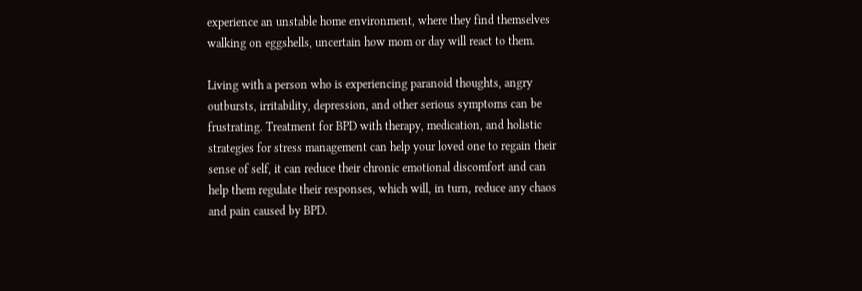experience an unstable home environment, where they find themselves walking on eggshells, uncertain how mom or day will react to them.

Living with a person who is experiencing paranoid thoughts, angry outbursts, irritability, depression, and other serious symptoms can be frustrating. Treatment for BPD with therapy, medication, and holistic strategies for stress management can help your loved one to regain their sense of self, it can reduce their chronic emotional discomfort and can help them regulate their responses, which will, in turn, reduce any chaos and pain caused by BPD.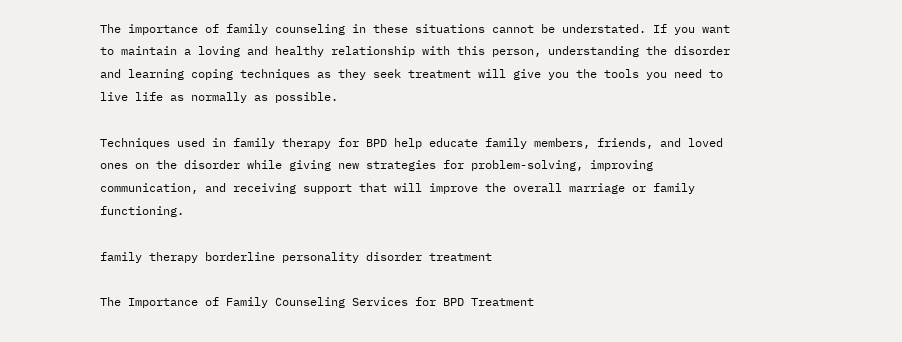The importance of family counseling in these situations cannot be understated. If you want to maintain a loving and healthy relationship with this person, understanding the disorder and learning coping techniques as they seek treatment will give you the tools you need to live life as normally as possible.

Techniques used in family therapy for BPD help educate family members, friends, and loved ones on the disorder while giving new strategies for problem-solving, improving communication, and receiving support that will improve the overall marriage or family functioning.

family therapy borderline personality disorder treatment

The Importance of Family Counseling Services for BPD Treatment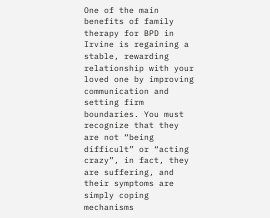One of the main benefits of family therapy for BPD in Irvine is regaining a stable, rewarding relationship with your loved one by improving communication and setting firm boundaries. You must recognize that they are not “being difficult” or “acting crazy”, in fact, they are suffering, and their symptoms are simply coping mechanisms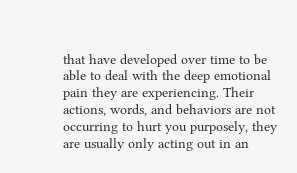that have developed over time to be able to deal with the deep emotional pain they are experiencing. Their actions, words, and behaviors are not occurring to hurt you purposely, they are usually only acting out in an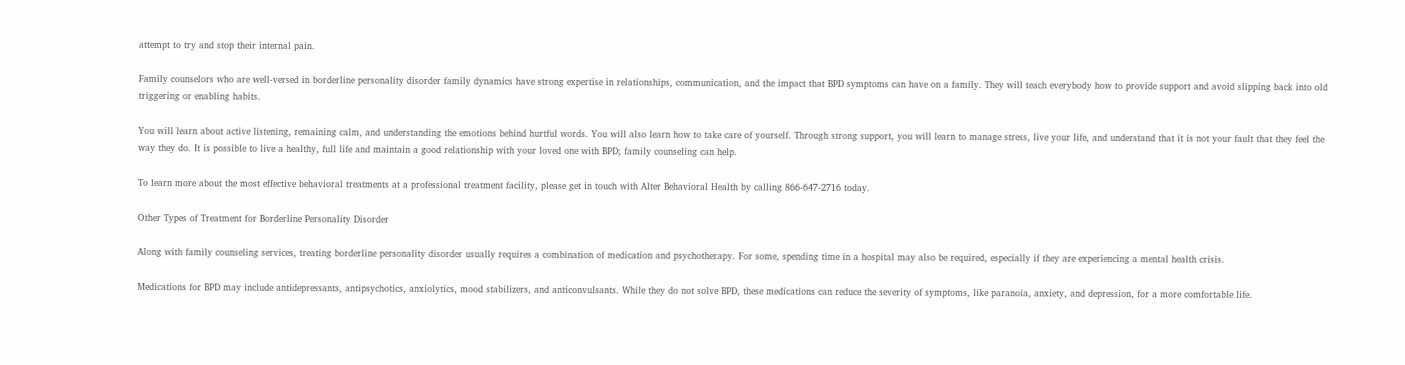attempt to try and stop their internal pain.

Family counselors who are well-versed in borderline personality disorder family dynamics have strong expertise in relationships, communication, and the impact that BPD symptoms can have on a family. They will teach everybody how to provide support and avoid slipping back into old triggering or enabling habits.

You will learn about active listening, remaining calm, and understanding the emotions behind hurtful words. You will also learn how to take care of yourself. Through strong support, you will learn to manage stress, live your life, and understand that it is not your fault that they feel the way they do. It is possible to live a healthy, full life and maintain a good relationship with your loved one with BPD; family counseling can help.

To learn more about the most effective behavioral treatments at a professional treatment facility, please get in touch with Alter Behavioral Health by calling 866-647-2716 today.

Other Types of Treatment for Borderline Personality Disorder

Along with family counseling services, treating borderline personality disorder usually requires a combination of medication and psychotherapy. For some, spending time in a hospital may also be required, especially if they are experiencing a mental health crisis.

Medications for BPD may include antidepressants, antipsychotics, anxiolytics, mood stabilizers, and anticonvulsants. While they do not solve BPD, these medications can reduce the severity of symptoms, like paranoia, anxiety, and depression, for a more comfortable life.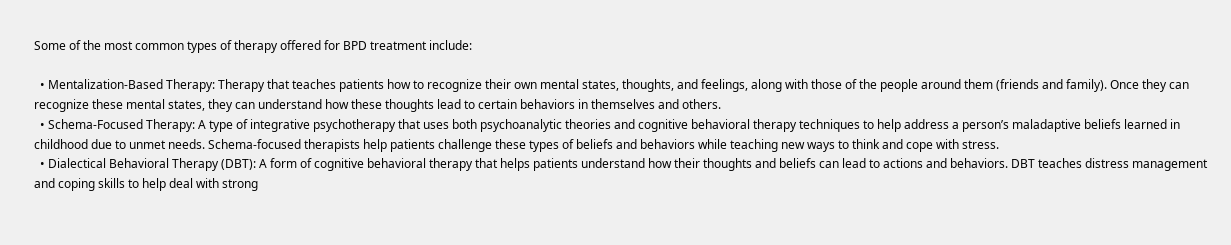Some of the most common types of therapy offered for BPD treatment include:

  • Mentalization-Based Therapy: Therapy that teaches patients how to recognize their own mental states, thoughts, and feelings, along with those of the people around them (friends and family). Once they can recognize these mental states, they can understand how these thoughts lead to certain behaviors in themselves and others.
  • Schema-Focused Therapy: A type of integrative psychotherapy that uses both psychoanalytic theories and cognitive behavioral therapy techniques to help address a person’s maladaptive beliefs learned in childhood due to unmet needs. Schema-focused therapists help patients challenge these types of beliefs and behaviors while teaching new ways to think and cope with stress.
  • Dialectical Behavioral Therapy (DBT): A form of cognitive behavioral therapy that helps patients understand how their thoughts and beliefs can lead to actions and behaviors. DBT teaches distress management and coping skills to help deal with strong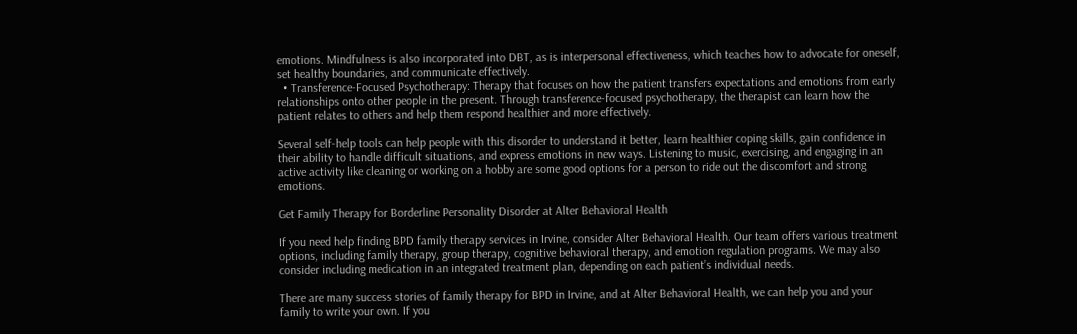emotions. Mindfulness is also incorporated into DBT, as is interpersonal effectiveness, which teaches how to advocate for oneself, set healthy boundaries, and communicate effectively.
  • Transference-Focused Psychotherapy: Therapy that focuses on how the patient transfers expectations and emotions from early relationships onto other people in the present. Through transference-focused psychotherapy, the therapist can learn how the patient relates to others and help them respond healthier and more effectively.

Several self-help tools can help people with this disorder to understand it better, learn healthier coping skills, gain confidence in their ability to handle difficult situations, and express emotions in new ways. Listening to music, exercising, and engaging in an active activity like cleaning or working on a hobby are some good options for a person to ride out the discomfort and strong emotions.

Get Family Therapy for Borderline Personality Disorder at Alter Behavioral Health

If you need help finding BPD family therapy services in Irvine, consider Alter Behavioral Health. Our team offers various treatment options, including family therapy, group therapy, cognitive behavioral therapy, and emotion regulation programs. We may also consider including medication in an integrated treatment plan, depending on each patient’s individual needs.

There are many success stories of family therapy for BPD in Irvine, and at Alter Behavioral Health, we can help you and your family to write your own. If you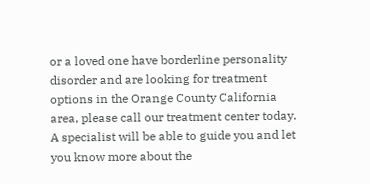or a loved one have borderline personality disorder and are looking for treatment options in the Orange County California area, please call our treatment center today. A specialist will be able to guide you and let you know more about the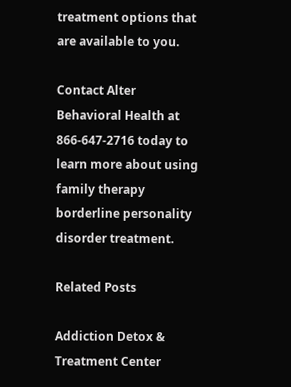treatment options that are available to you.

Contact Alter Behavioral Health at 866-647-2716 today to learn more about using family therapy borderline personality disorder treatment.

Related Posts

Addiction Detox & Treatment Center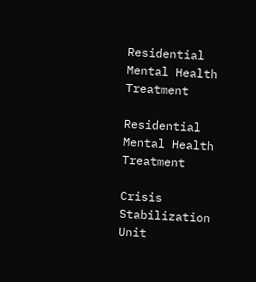Residential Mental Health Treatment

Residential Mental Health Treatment

Crisis Stabilization Unit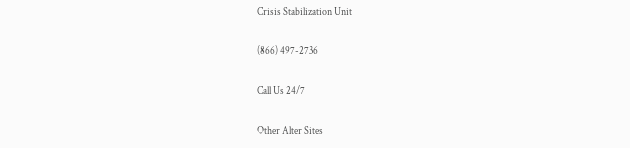Crisis Stabilization Unit

(866) 497-2736

Call Us 24/7

Other Alter Sites